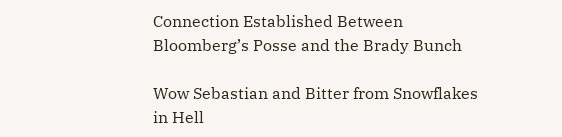Connection Established Between Bloomberg’s Posse and the Brady Bunch

Wow Sebastian and Bitter from Snowflakes in Hell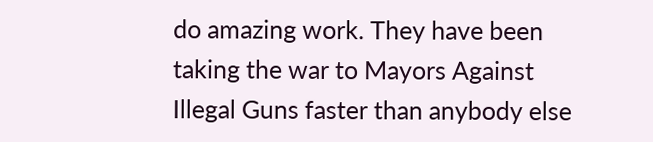do amazing work. They have been taking the war to Mayors Against Illegal Guns faster than anybody else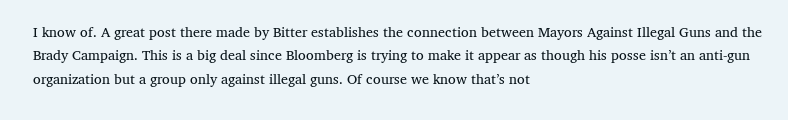I know of. A great post there made by Bitter establishes the connection between Mayors Against Illegal Guns and the Brady Campaign. This is a big deal since Bloomberg is trying to make it appear as though his posse isn’t an anti-gun organization but a group only against illegal guns. Of course we know that’s not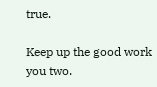true.

Keep up the good work you two.